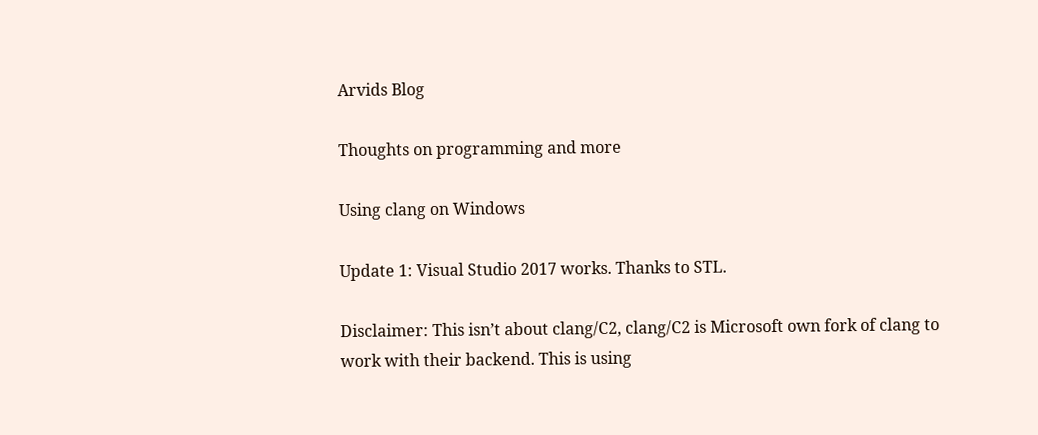Arvids Blog

Thoughts on programming and more

Using clang on Windows

Update 1: Visual Studio 2017 works. Thanks to STL.

Disclaimer: This isn’t about clang/C2, clang/C2 is Microsoft own fork of clang to work with their backend. This is using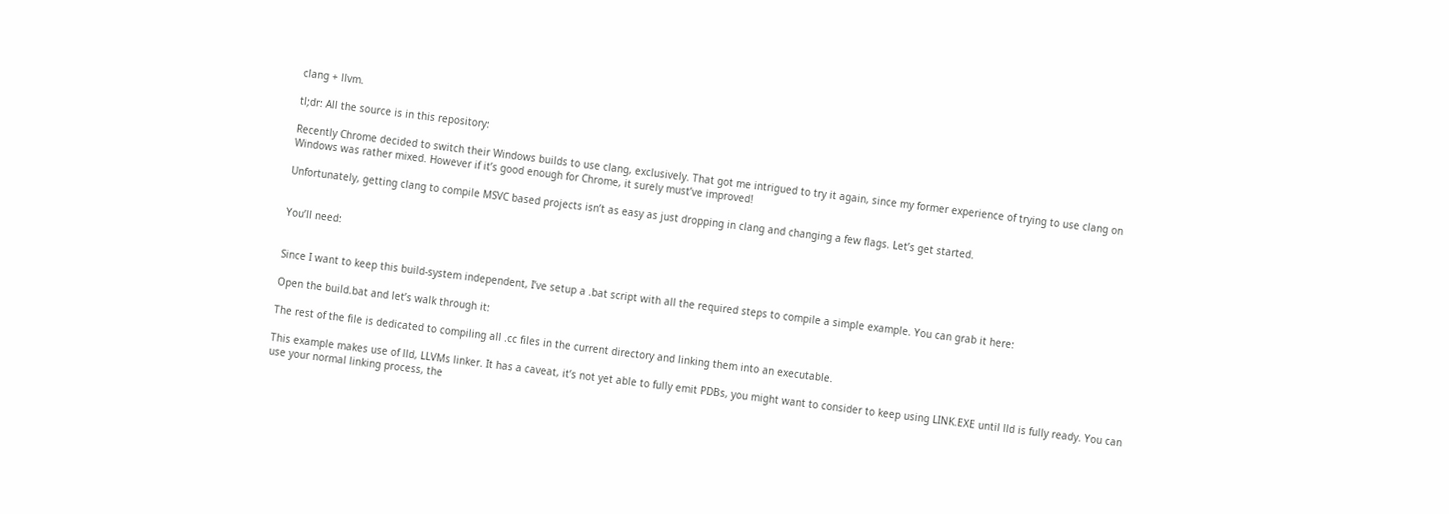clang + llvm.

tl;dr: All the source is in this repository:

Recently Chrome decided to switch their Windows builds to use clang, exclusively. That got me intrigued to try it again, since my former experience of trying to use clang on Windows was rather mixed. However if it’s good enough for Chrome, it surely must’ve improved!

Unfortunately, getting clang to compile MSVC based projects isn’t as easy as just dropping in clang and changing a few flags. Let’s get started.


You’ll need:


Since I want to keep this build-system independent, I’ve setup a .bat script with all the required steps to compile a simple example. You can grab it here:

Open the build.bat and let’s walk through it:

The rest of the file is dedicated to compiling all .cc files in the current directory and linking them into an executable.

This example makes use of lld, LLVMs linker. It has a caveat, it’s not yet able to fully emit PDBs, you might want to consider to keep using LINK.EXE until lld is fully ready. You can use your normal linking process, the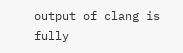output of clang is fully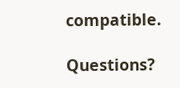compatible.

Questions?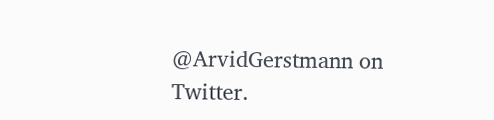@ArvidGerstmann on Twitter.